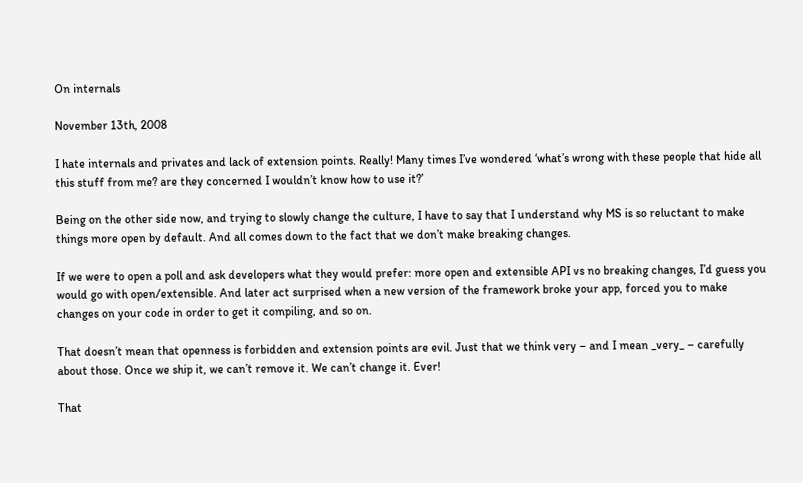On internals

November 13th, 2008

I hate internals and privates and lack of extension points. Really! Many times I’ve wondered ‘what’s wrong with these people that hide all this stuff from me? are they concerned I wouldn’t know how to use it?’

Being on the other side now, and trying to slowly change the culture, I have to say that I understand why MS is so reluctant to make things more open by default. And all comes down to the fact that we don’t make breaking changes.

If we were to open a poll and ask developers what they would prefer: more open and extensible API vs no breaking changes, I’d guess you would go with open/extensible. And later act surprised when a new version of the framework broke your app, forced you to make changes on your code in order to get it compiling, and so on.

That doesn’t mean that openness is forbidden and extension points are evil. Just that we think very – and I mean _very_ – carefully about those. Once we ship it, we can’t remove it. We can’t change it. Ever!

That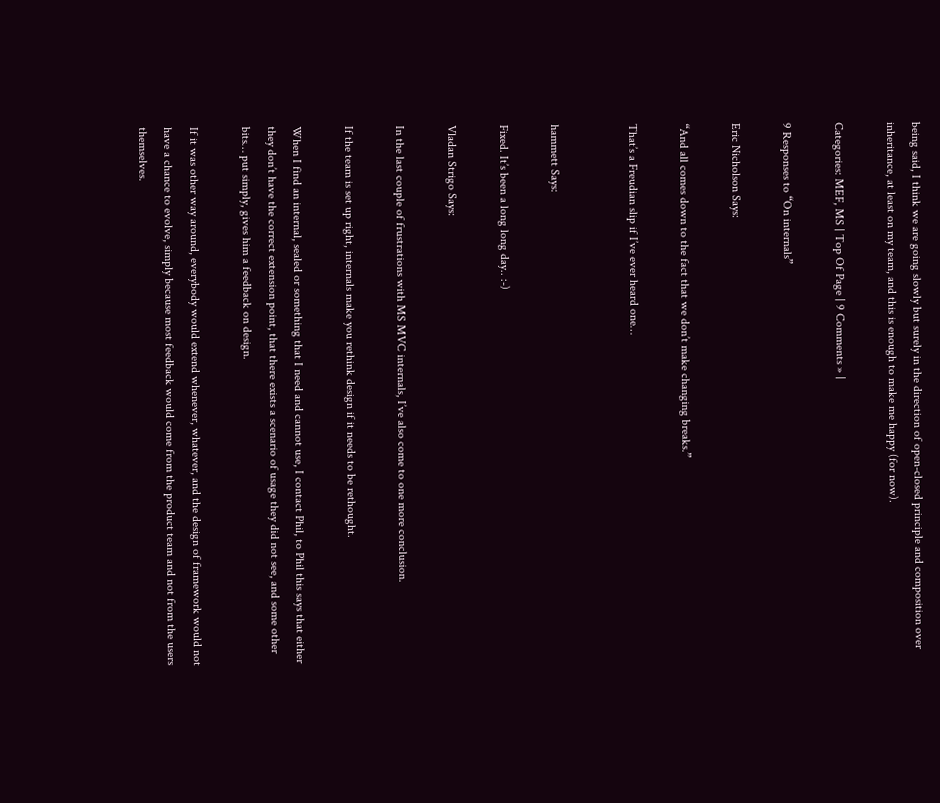being said, I think we are going slowly but surely in the direction of open-closed principle and composition over inheritance, at least on my team, and this is enough to make me happy (for now).

Categories: MEF, MS | Top Of Page | 9 Comments » |

9 Responses to “On internals”

Eric Nicholson Says:

“And all comes down to the fact that we don’t make changing breaks.”

That’s a Freudian slip if I’ve ever heard one…


hammett Says:

Fixed. It’s been a long long day.. :-)

Vladan Strigo Says:

In the last couple of frustrations with MS MVC internals, I’ve also come to one more conclusion.

If the team is set up right, internals make you rethink design if it needs to be rethought.

When I find an internal, sealed or something that I need and cannot use, I contact Phil, to Phil this says that either they don’t have the correct extension point, that there exists a scenario of usage they did not see, and some other bits… put simply, gives him a feedback on design.

If it was other way around, everybody would extend whenever, whatever, and the design of framework would not have a chance to evolve, simply because most feedback would come from the product team and not from the users themselves.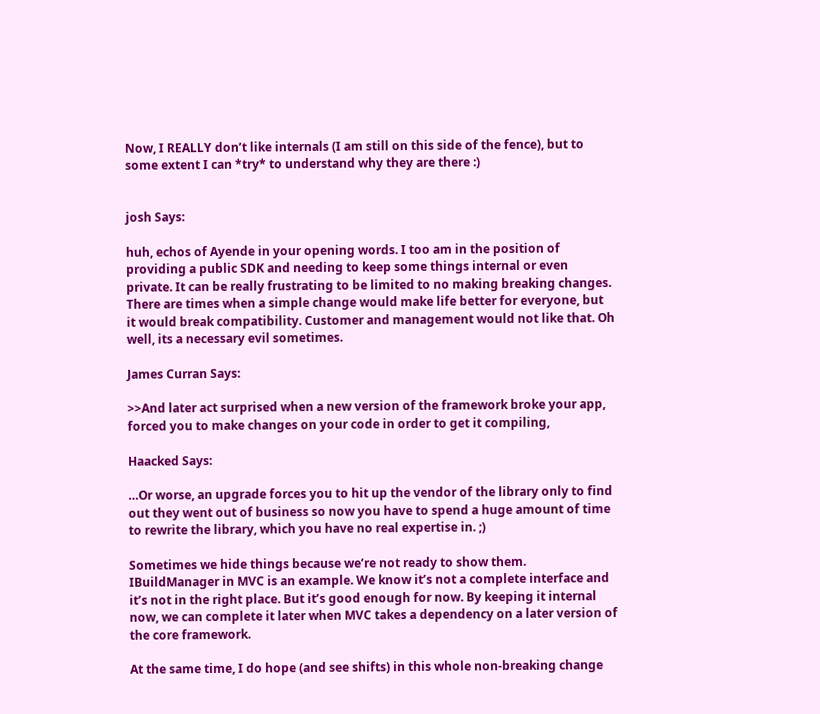Now, I REALLY don’t like internals (I am still on this side of the fence), but to some extent I can *try* to understand why they are there :)


josh Says:

huh, echos of Ayende in your opening words. I too am in the position of providing a public SDK and needing to keep some things internal or even private. It can be really frustrating to be limited to no making breaking changes. There are times when a simple change would make life better for everyone, but it would break compatibility. Customer and management would not like that. Oh well, its a necessary evil sometimes.

James Curran Says:

>>And later act surprised when a new version of the framework broke your app, forced you to make changes on your code in order to get it compiling,

Haacked Says:

…Or worse, an upgrade forces you to hit up the vendor of the library only to find out they went out of business so now you have to spend a huge amount of time to rewrite the library, which you have no real expertise in. ;)

Sometimes we hide things because we’re not ready to show them. IBuildManager in MVC is an example. We know it’s not a complete interface and it’s not in the right place. But it’s good enough for now. By keeping it internal now, we can complete it later when MVC takes a dependency on a later version of the core framework.

At the same time, I do hope (and see shifts) in this whole non-breaking change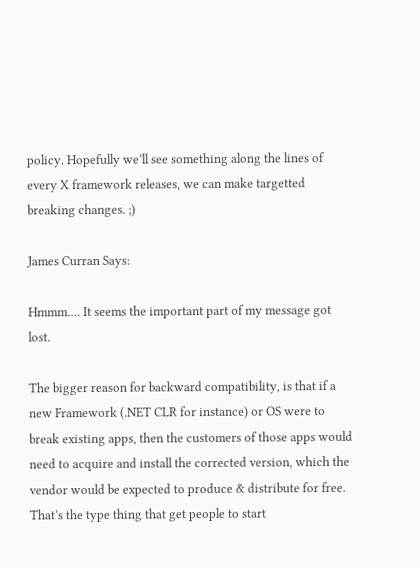policy. Hopefully we’ll see something along the lines of every X framework releases, we can make targetted breaking changes. ;)

James Curran Says:

Hmmm…. It seems the important part of my message got lost.

The bigger reason for backward compatibility, is that if a new Framework (.NET CLR for instance) or OS were to break existing apps, then the customers of those apps would need to acquire and install the corrected version, which the vendor would be expected to produce & distribute for free. That’s the type thing that get people to start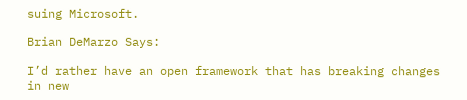suing Microsoft.

Brian DeMarzo Says:

I’d rather have an open framework that has breaking changes in new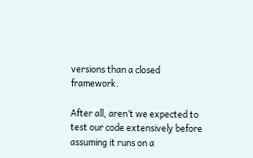versions than a closed framework.

After all, aren’t we expected to test our code extensively before assuming it runs on a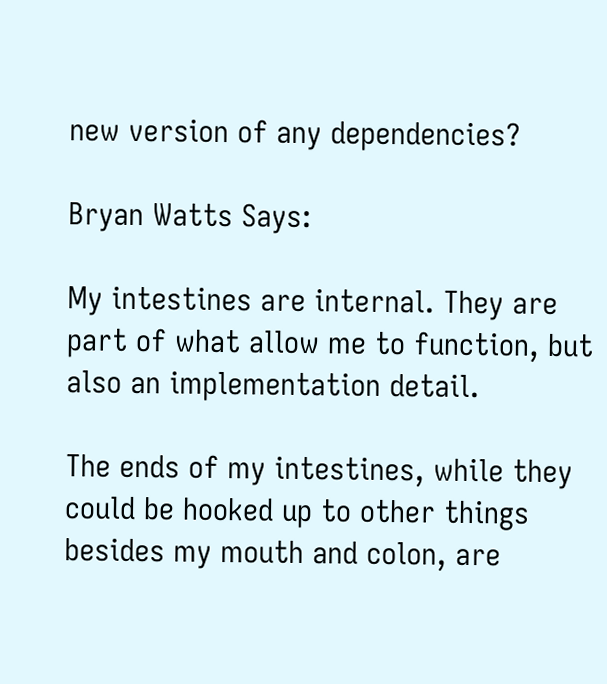new version of any dependencies?

Bryan Watts Says:

My intestines are internal. They are part of what allow me to function, but also an implementation detail.

The ends of my intestines, while they could be hooked up to other things besides my mouth and colon, are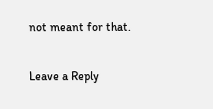not meant for that.

Leave a Reply